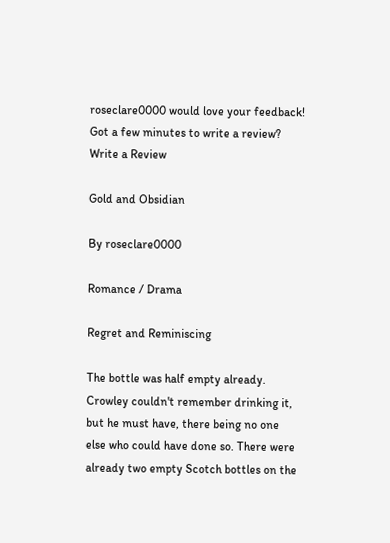roseclare0000 would love your feedback! Got a few minutes to write a review?
Write a Review

Gold and Obsidian

By roseclare0000

Romance / Drama

Regret and Reminiscing

The bottle was half empty already. Crowley couldn't remember drinking it, but he must have, there being no one else who could have done so. There were already two empty Scotch bottles on the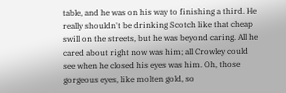table, and he was on his way to finishing a third. He really shouldn't be drinking Scotch like that cheap swill on the streets, but he was beyond caring. All he cared about right now was him; all Crowley could see when he closed his eyes was him. Oh, those gorgeous eyes, like molten gold, so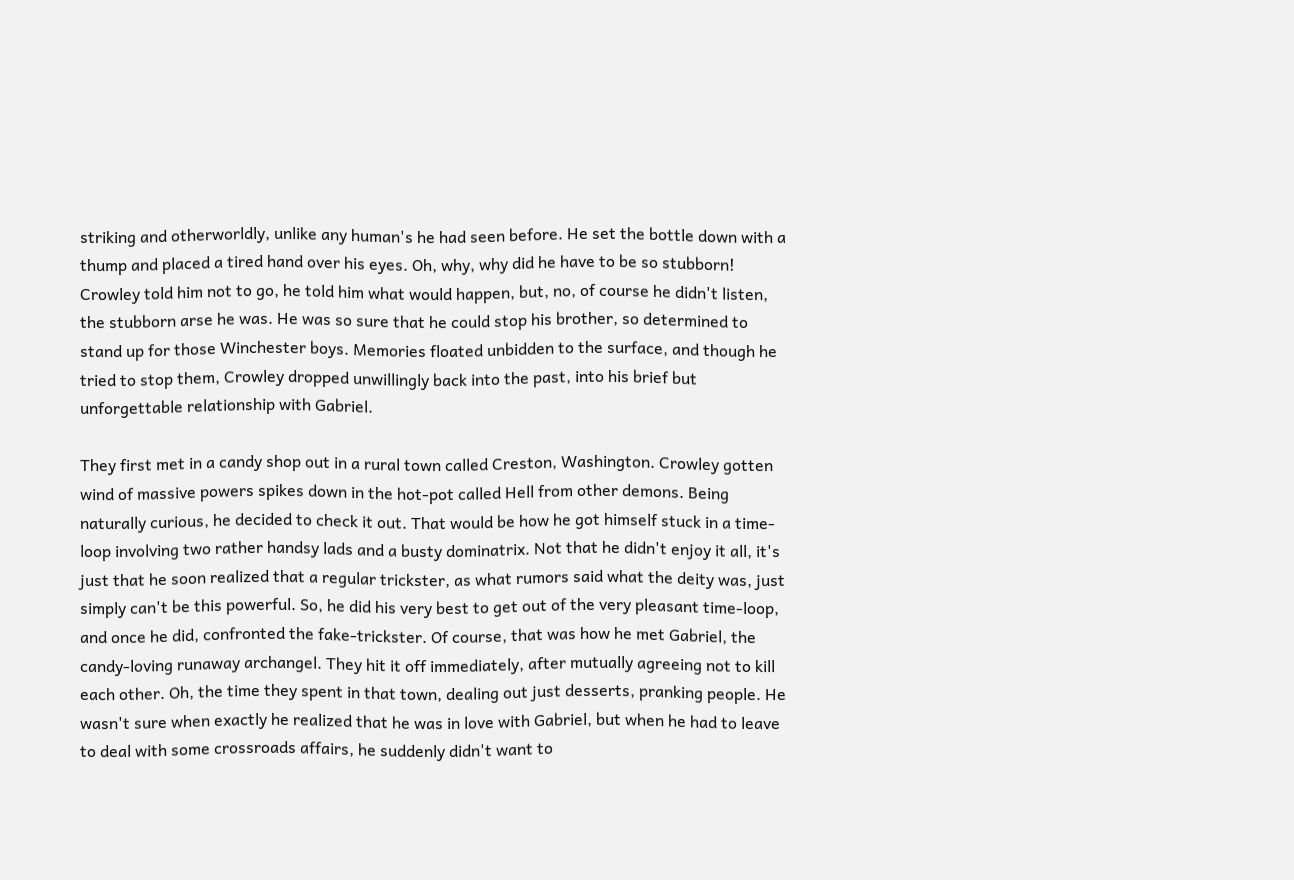striking and otherworldly, unlike any human's he had seen before. He set the bottle down with a thump and placed a tired hand over his eyes. Oh, why, why did he have to be so stubborn! Crowley told him not to go, he told him what would happen, but, no, of course he didn't listen, the stubborn arse he was. He was so sure that he could stop his brother, so determined to stand up for those Winchester boys. Memories floated unbidden to the surface, and though he tried to stop them, Crowley dropped unwillingly back into the past, into his brief but unforgettable relationship with Gabriel.

They first met in a candy shop out in a rural town called Creston, Washington. Crowley gotten wind of massive powers spikes down in the hot-pot called Hell from other demons. Being naturally curious, he decided to check it out. That would be how he got himself stuck in a time-loop involving two rather handsy lads and a busty dominatrix. Not that he didn't enjoy it all, it's just that he soon realized that a regular trickster, as what rumors said what the deity was, just simply can't be this powerful. So, he did his very best to get out of the very pleasant time-loop, and once he did, confronted the fake-trickster. Of course, that was how he met Gabriel, the candy-loving runaway archangel. They hit it off immediately, after mutually agreeing not to kill each other. Oh, the time they spent in that town, dealing out just desserts, pranking people. He wasn't sure when exactly he realized that he was in love with Gabriel, but when he had to leave to deal with some crossroads affairs, he suddenly didn't want to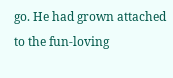go. He had grown attached to the fun-loving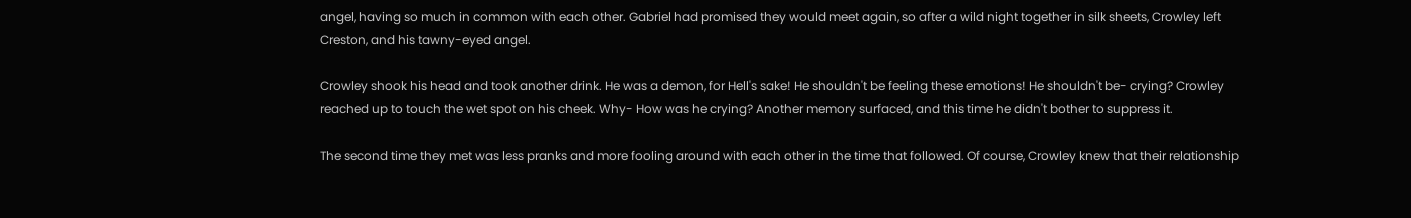angel, having so much in common with each other. Gabriel had promised they would meet again, so after a wild night together in silk sheets, Crowley left Creston, and his tawny-eyed angel.

Crowley shook his head and took another drink. He was a demon, for Hell's sake! He shouldn't be feeling these emotions! He shouldn't be- crying? Crowley reached up to touch the wet spot on his cheek. Why- How was he crying? Another memory surfaced, and this time he didn't bother to suppress it.

The second time they met was less pranks and more fooling around with each other in the time that followed. Of course, Crowley knew that their relationship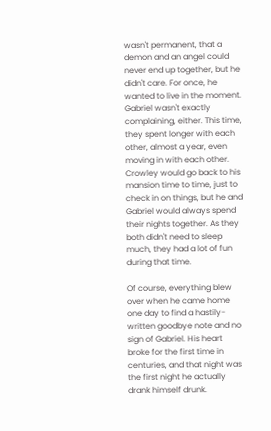wasn't permanent, that a demon and an angel could never end up together, but he didn't care. For once, he wanted to live in the moment. Gabriel wasn't exactly complaining, either. This time, they spent longer with each other, almost a year, even moving in with each other. Crowley would go back to his mansion time to time, just to check in on things, but he and Gabriel would always spend their nights together. As they both didn't need to sleep much, they had a lot of fun during that time.

Of course, everything blew over when he came home one day to find a hastily-written goodbye note and no sign of Gabriel. His heart broke for the first time in centuries, and that night was the first night he actually drank himself drunk.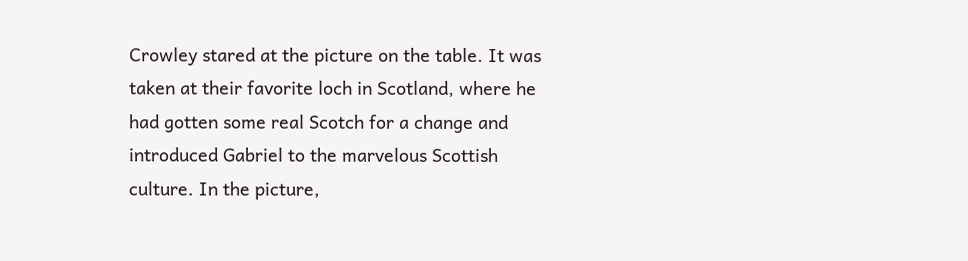Crowley stared at the picture on the table. It was taken at their favorite loch in Scotland, where he had gotten some real Scotch for a change and introduced Gabriel to the marvelous Scottish culture. In the picture,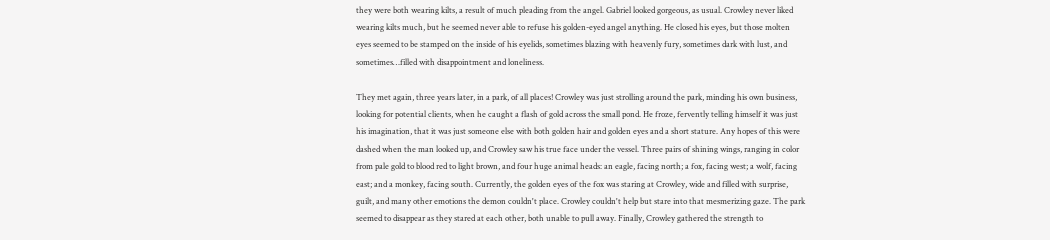they were both wearing kilts, a result of much pleading from the angel. Gabriel looked gorgeous, as usual. Crowley never liked wearing kilts much, but he seemed never able to refuse his golden-eyed angel anything. He closed his eyes, but those molten eyes seemed to be stamped on the inside of his eyelids, sometimes blazing with heavenly fury, sometimes dark with lust, and sometimes…filled with disappointment and loneliness.

They met again, three years later, in a park, of all places! Crowley was just strolling around the park, minding his own business, looking for potential clients, when he caught a flash of gold across the small pond. He froze, fervently telling himself it was just his imagination, that it was just someone else with both golden hair and golden eyes and a short stature. Any hopes of this were dashed when the man looked up, and Crowley saw his true face under the vessel. Three pairs of shining wings, ranging in color from pale gold to blood red to light brown, and four huge animal heads: an eagle, facing north; a fox, facing west; a wolf, facing east; and a monkey, facing south. Currently, the golden eyes of the fox was staring at Crowley, wide and filled with surprise, guilt, and many other emotions the demon couldn't place. Crowley couldn't help but stare into that mesmerizing gaze. The park seemed to disappear as they stared at each other, both unable to pull away. Finally, Crowley gathered the strength to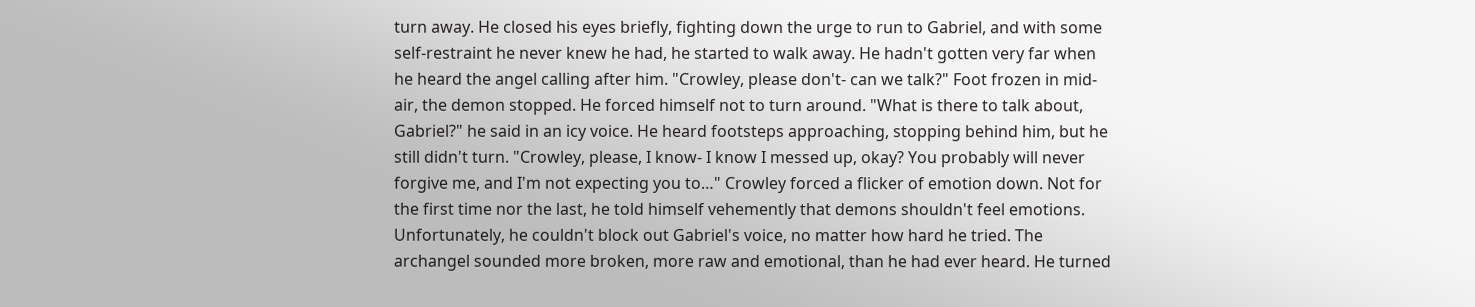turn away. He closed his eyes briefly, fighting down the urge to run to Gabriel, and with some self-restraint he never knew he had, he started to walk away. He hadn't gotten very far when he heard the angel calling after him. "Crowley, please don't- can we talk?" Foot frozen in mid-air, the demon stopped. He forced himself not to turn around. "What is there to talk about, Gabriel?" he said in an icy voice. He heard footsteps approaching, stopping behind him, but he still didn't turn. "Crowley, please, I know- I know I messed up, okay? You probably will never forgive me, and I'm not expecting you to…" Crowley forced a flicker of emotion down. Not for the first time nor the last, he told himself vehemently that demons shouldn't feel emotions. Unfortunately, he couldn't block out Gabriel's voice, no matter how hard he tried. The archangel sounded more broken, more raw and emotional, than he had ever heard. He turned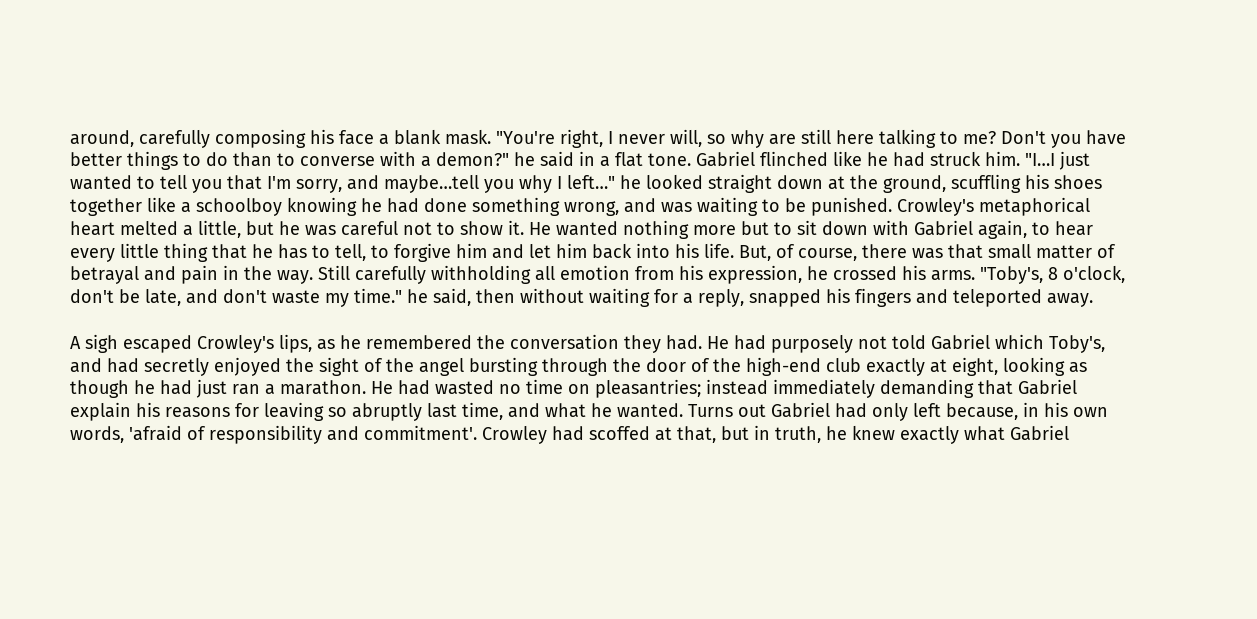around, carefully composing his face a blank mask. "You're right, I never will, so why are still here talking to me? Don't you have better things to do than to converse with a demon?" he said in a flat tone. Gabriel flinched like he had struck him. "I…I just wanted to tell you that I'm sorry, and maybe…tell you why I left…" he looked straight down at the ground, scuffling his shoes together like a schoolboy knowing he had done something wrong, and was waiting to be punished. Crowley's metaphorical heart melted a little, but he was careful not to show it. He wanted nothing more but to sit down with Gabriel again, to hear every little thing that he has to tell, to forgive him and let him back into his life. But, of course, there was that small matter of betrayal and pain in the way. Still carefully withholding all emotion from his expression, he crossed his arms. "Toby's, 8 o'clock, don't be late, and don't waste my time." he said, then without waiting for a reply, snapped his fingers and teleported away.

A sigh escaped Crowley's lips, as he remembered the conversation they had. He had purposely not told Gabriel which Toby's, and had secretly enjoyed the sight of the angel bursting through the door of the high-end club exactly at eight, looking as though he had just ran a marathon. He had wasted no time on pleasantries; instead immediately demanding that Gabriel explain his reasons for leaving so abruptly last time, and what he wanted. Turns out Gabriel had only left because, in his own words, 'afraid of responsibility and commitment'. Crowley had scoffed at that, but in truth, he knew exactly what Gabriel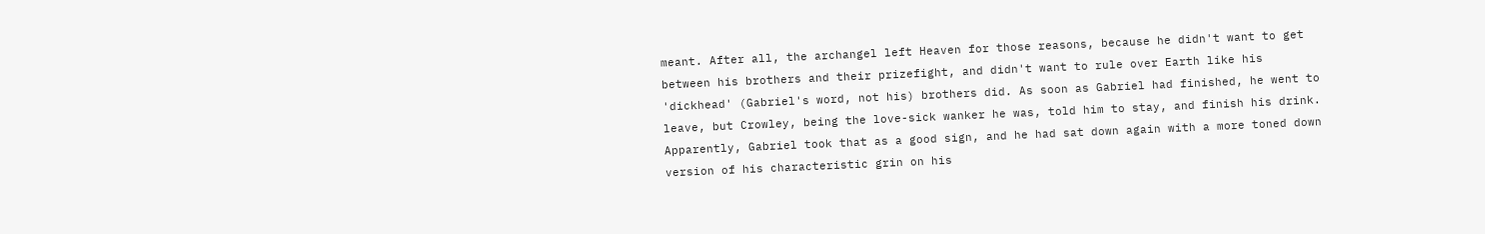meant. After all, the archangel left Heaven for those reasons, because he didn't want to get between his brothers and their prizefight, and didn't want to rule over Earth like his 'dickhead' (Gabriel's word, not his) brothers did. As soon as Gabriel had finished, he went to leave, but Crowley, being the love-sick wanker he was, told him to stay, and finish his drink. Apparently, Gabriel took that as a good sign, and he had sat down again with a more toned down version of his characteristic grin on his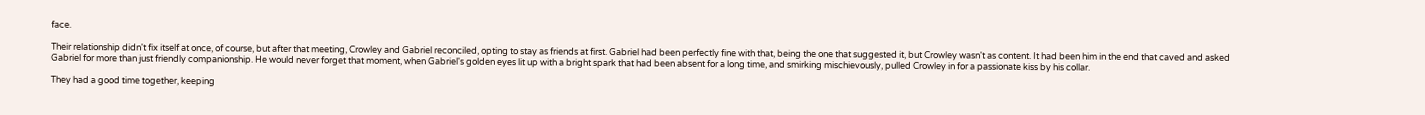face.

Their relationship didn't fix itself at once, of course, but after that meeting, Crowley and Gabriel reconciled, opting to stay as friends at first. Gabriel had been perfectly fine with that, being the one that suggested it, but Crowley wasn't as content. It had been him in the end that caved and asked Gabriel for more than just friendly companionship. He would never forget that moment, when Gabriel's golden eyes lit up with a bright spark that had been absent for a long time, and smirking mischievously, pulled Crowley in for a passionate kiss by his collar.

They had a good time together, keeping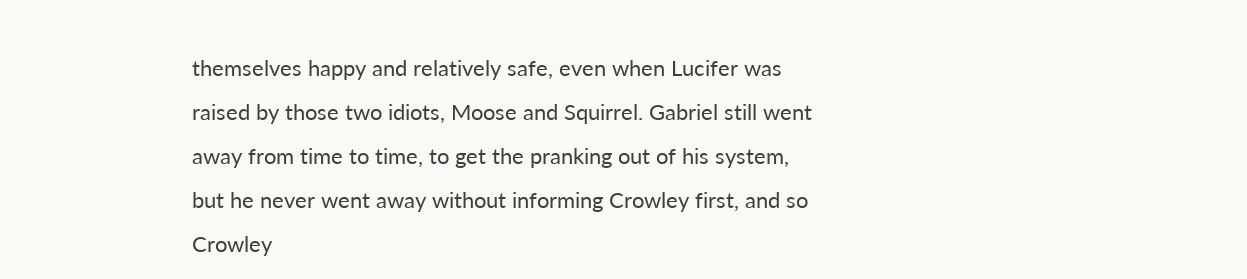themselves happy and relatively safe, even when Lucifer was raised by those two idiots, Moose and Squirrel. Gabriel still went away from time to time, to get the pranking out of his system, but he never went away without informing Crowley first, and so Crowley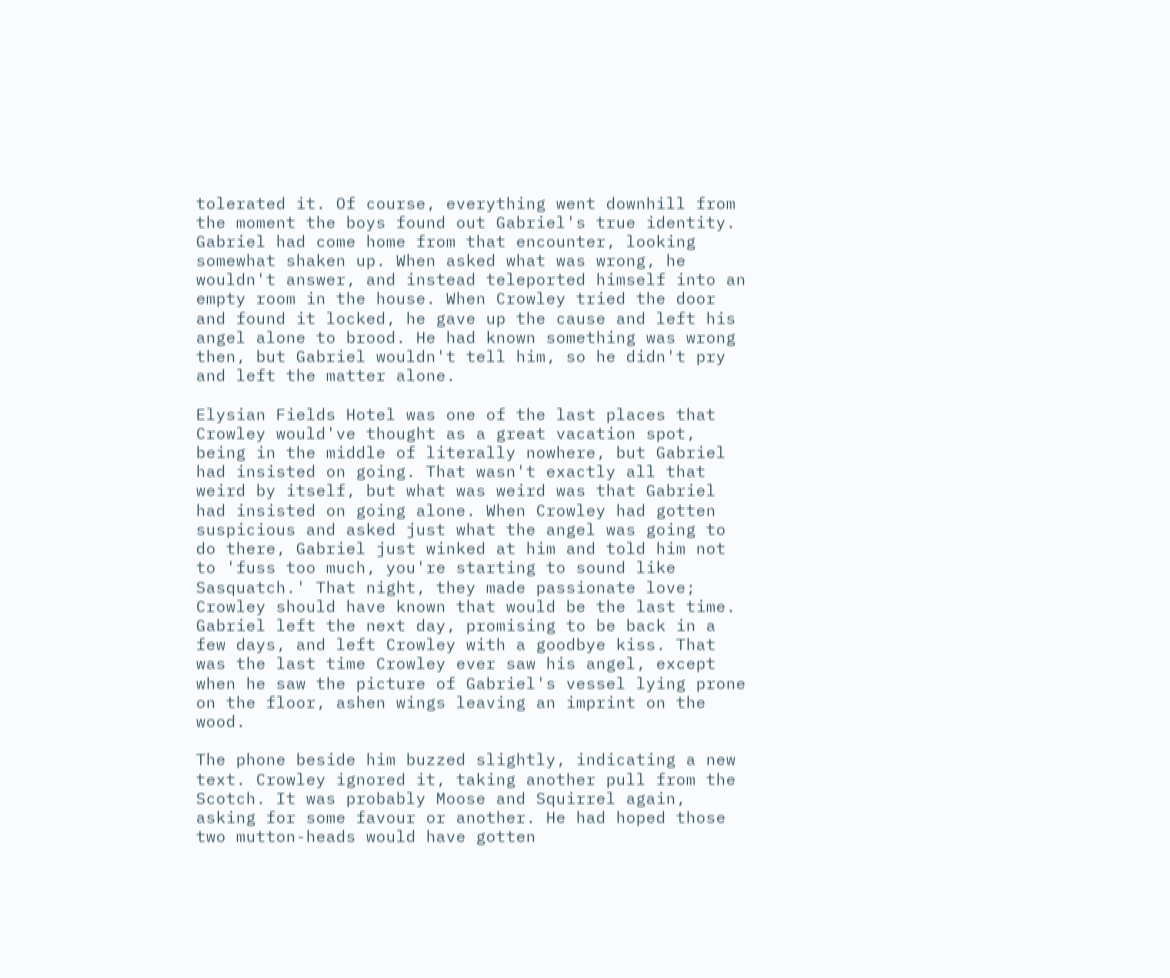tolerated it. Of course, everything went downhill from the moment the boys found out Gabriel's true identity. Gabriel had come home from that encounter, looking somewhat shaken up. When asked what was wrong, he wouldn't answer, and instead teleported himself into an empty room in the house. When Crowley tried the door and found it locked, he gave up the cause and left his angel alone to brood. He had known something was wrong then, but Gabriel wouldn't tell him, so he didn't pry and left the matter alone.

Elysian Fields Hotel was one of the last places that Crowley would've thought as a great vacation spot, being in the middle of literally nowhere, but Gabriel had insisted on going. That wasn't exactly all that weird by itself, but what was weird was that Gabriel had insisted on going alone. When Crowley had gotten suspicious and asked just what the angel was going to do there, Gabriel just winked at him and told him not to 'fuss too much, you're starting to sound like Sasquatch.' That night, they made passionate love; Crowley should have known that would be the last time. Gabriel left the next day, promising to be back in a few days, and left Crowley with a goodbye kiss. That was the last time Crowley ever saw his angel, except when he saw the picture of Gabriel's vessel lying prone on the floor, ashen wings leaving an imprint on the wood.

The phone beside him buzzed slightly, indicating a new text. Crowley ignored it, taking another pull from the Scotch. It was probably Moose and Squirrel again, asking for some favour or another. He had hoped those two mutton-heads would have gotten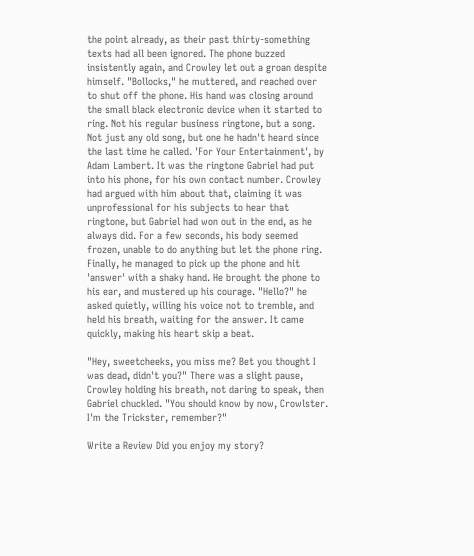the point already, as their past thirty-something texts had all been ignored. The phone buzzed insistently again, and Crowley let out a groan despite himself. "Bollocks," he muttered, and reached over to shut off the phone. His hand was closing around the small black electronic device when it started to ring. Not his regular business ringtone, but a song. Not just any old song, but one he hadn't heard since the last time he called. 'For Your Entertainment', by Adam Lambert. It was the ringtone Gabriel had put into his phone, for his own contact number. Crowley had argued with him about that, claiming it was unprofessional for his subjects to hear that ringtone, but Gabriel had won out in the end, as he always did. For a few seconds, his body seemed frozen, unable to do anything but let the phone ring. Finally, he managed to pick up the phone and hit 'answer' with a shaky hand. He brought the phone to his ear, and mustered up his courage. "Hello?" he asked quietly, willing his voice not to tremble, and held his breath, waiting for the answer. It came quickly, making his heart skip a beat.

"Hey, sweetcheeks, you miss me? Bet you thought I was dead, didn't you?" There was a slight pause, Crowley holding his breath, not daring to speak, then Gabriel chuckled. "You should know by now, Crowlster. I'm the Trickster, remember?"

Write a Review Did you enjoy my story?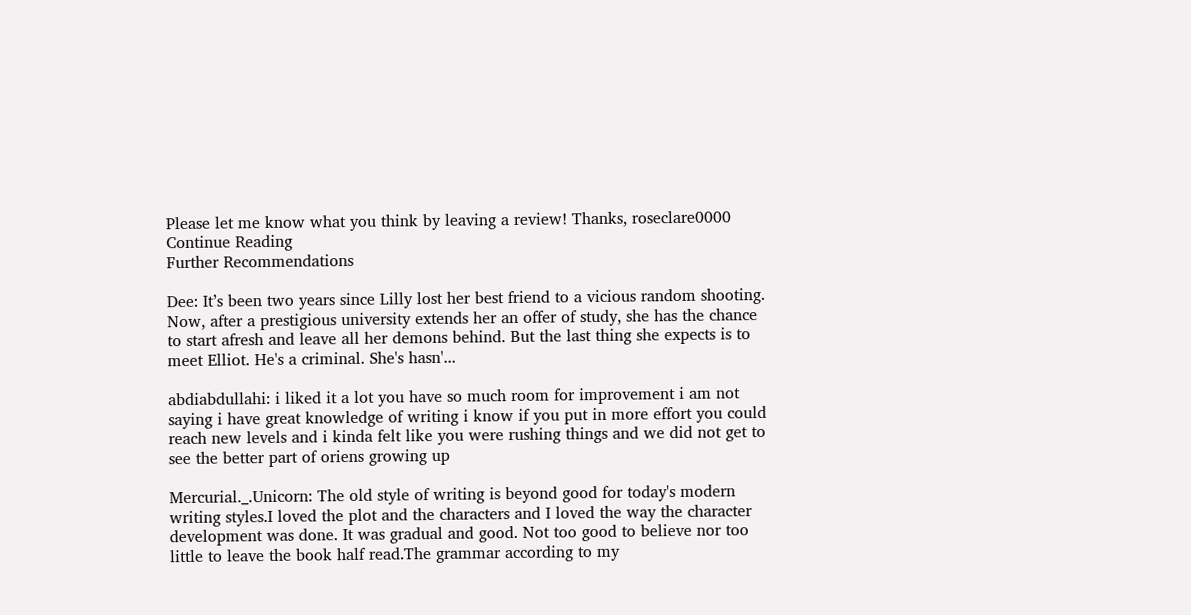Please let me know what you think by leaving a review! Thanks, roseclare0000
Continue Reading
Further Recommendations

Dee: It’s been two years since Lilly lost her best friend to a vicious random shooting. Now, after a prestigious university extends her an offer of study, she has the chance to start afresh and leave all her demons behind. But the last thing she expects is to meet Elliot. He's a criminal. She's hasn'...

abdiabdullahi: i liked it a lot you have so much room for improvement i am not saying i have great knowledge of writing i know if you put in more effort you could reach new levels and i kinda felt like you were rushing things and we did not get to see the better part of oriens growing up

Mercurial._.Unicorn: The old style of writing is beyond good for today's modern writing styles.I loved the plot and the characters and I loved the way the character development was done. It was gradual and good. Not too good to believe nor too little to leave the book half read.The grammar according to my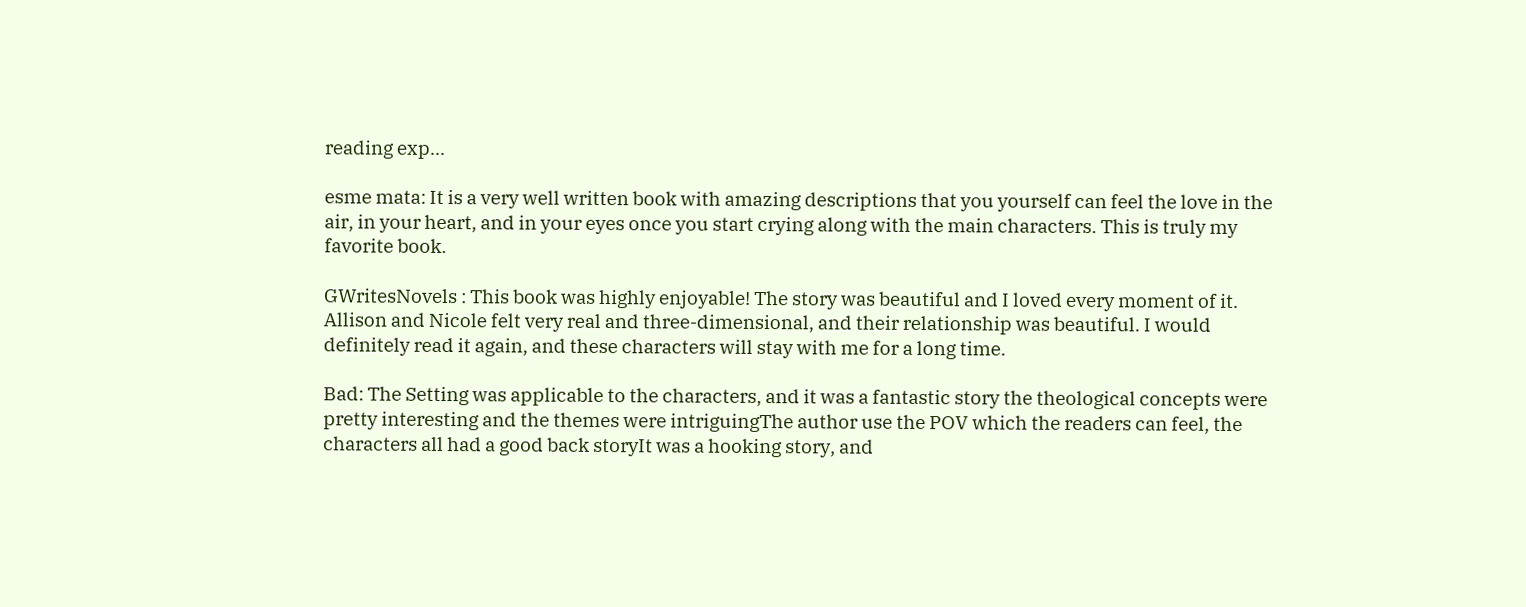reading exp...

esme mata: It is a very well written book with amazing descriptions that you yourself can feel the love in the air, in your heart, and in your eyes once you start crying along with the main characters. This is truly my favorite book.

GWritesNovels : This book was highly enjoyable! The story was beautiful and I loved every moment of it. Allison and Nicole felt very real and three-dimensional, and their relationship was beautiful. I would definitely read it again, and these characters will stay with me for a long time.

Bad: The Setting was applicable to the characters, and it was a fantastic story the theological concepts were pretty interesting and the themes were intriguingThe author use the POV which the readers can feel, the characters all had a good back storyIt was a hooking story, and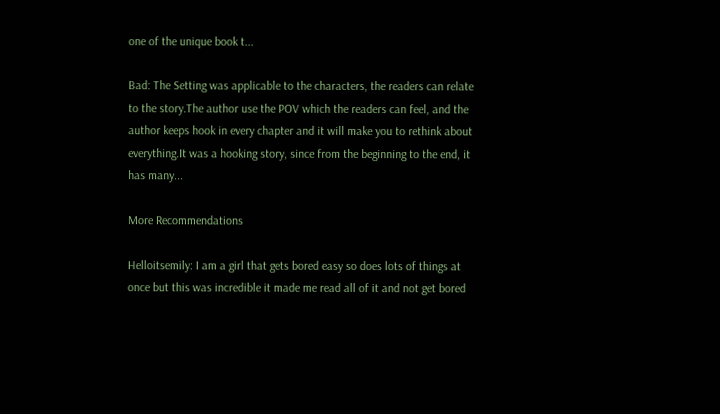one of the unique book t...

Bad: The Setting was applicable to the characters, the readers can relate to the story.The author use the POV which the readers can feel, and the author keeps hook in every chapter and it will make you to rethink about everything.It was a hooking story, since from the beginning to the end, it has many...

More Recommendations

Helloitsemily: I am a girl that gets bored easy so does lots of things at once but this was incredible it made me read all of it and not get bored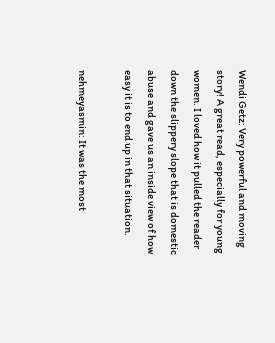Wendi Getz: Very powerful and moving story! A great read, especially for young women. I loved how it pulled the reader down the slippery slope that is domestic abuse and gave us an inside view of how easy it is to end up in that situation.

nehmeyasmin: It was the most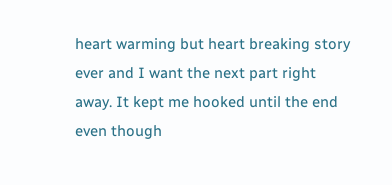heart warming but heart breaking story ever and I want the next part right away. It kept me hooked until the end even though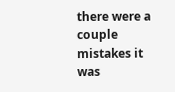there were a couple mistakes it was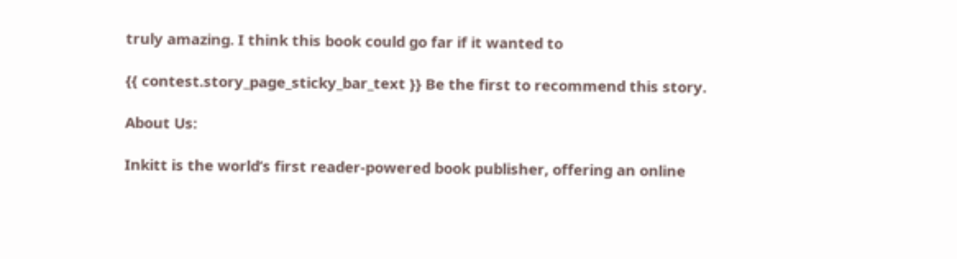truly amazing. I think this book could go far if it wanted to

{{ contest.story_page_sticky_bar_text }} Be the first to recommend this story.

About Us:

Inkitt is the world’s first reader-powered book publisher, offering an online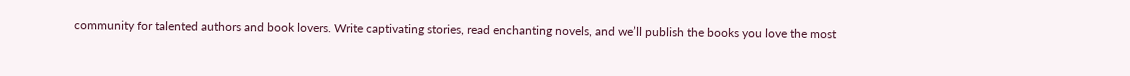community for talented authors and book lovers. Write captivating stories, read enchanting novels, and we’ll publish the books you love the most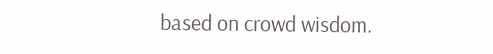based on crowd wisdom.